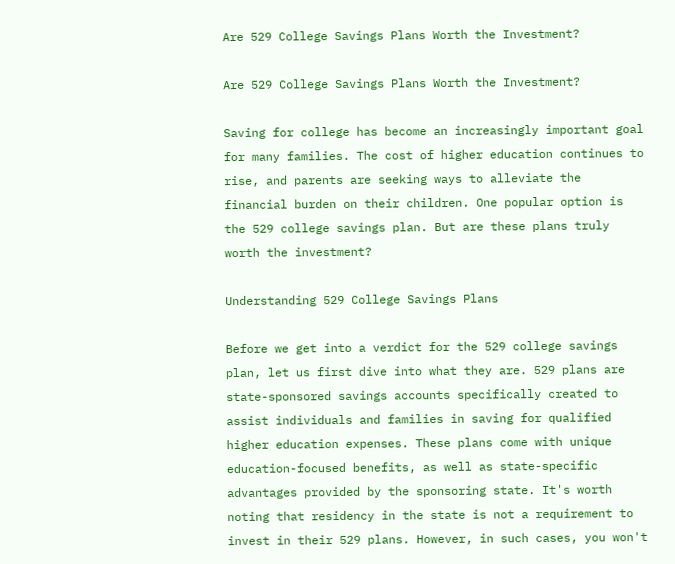Are 529 College Savings Plans Worth the Investment?

Are 529 College Savings Plans Worth the Investment?

Saving for college has become an increasingly important goal for many families. The cost of higher education continues to rise, and parents are seeking ways to alleviate the financial burden on their children. One popular option is the 529 college savings plan. But are these plans truly worth the investment?

Understanding 529 College Savings Plans

Before we get into a verdict for the 529 college savings plan, let us first dive into what they are. 529 plans are state-sponsored savings accounts specifically created to assist individuals and families in saving for qualified higher education expenses. These plans come with unique education-focused benefits, as well as state-specific advantages provided by the sponsoring state. It's worth noting that residency in the state is not a requirement to invest in their 529 plans. However, in such cases, you won't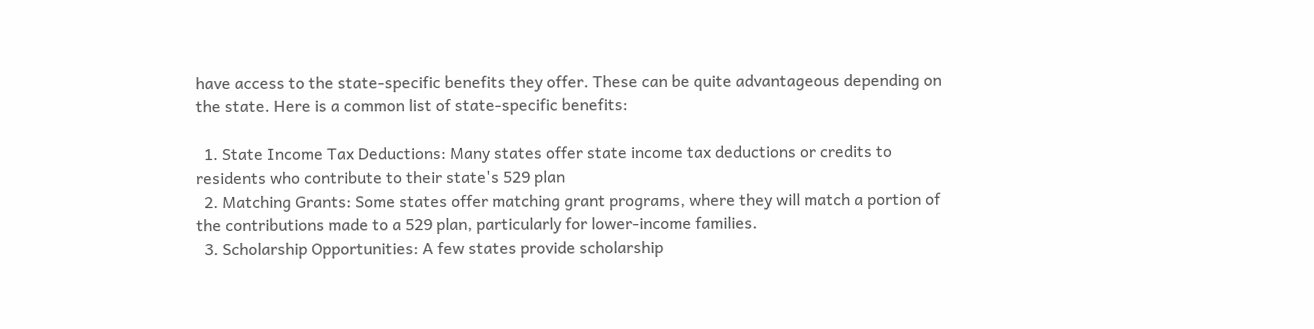have access to the state-specific benefits they offer. These can be quite advantageous depending on the state. Here is a common list of state-specific benefits:

  1. State Income Tax Deductions: Many states offer state income tax deductions or credits to residents who contribute to their state's 529 plan
  2. Matching Grants: Some states offer matching grant programs, where they will match a portion of the contributions made to a 529 plan, particularly for lower-income families.
  3. Scholarship Opportunities: A few states provide scholarship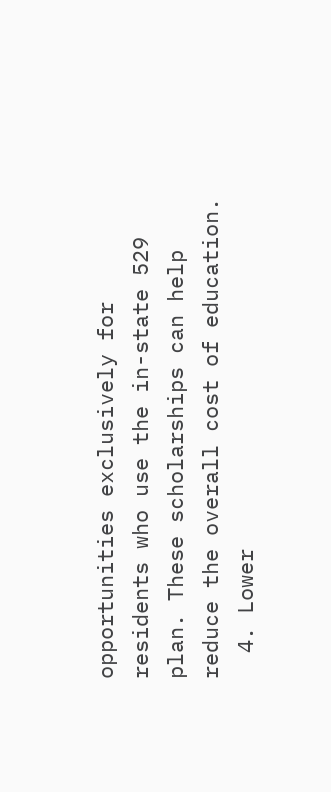opportunities exclusively for residents who use the in-state 529 plan. These scholarships can help reduce the overall cost of education.
  4. Lower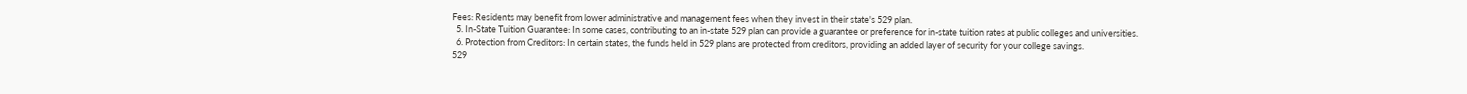Fees: Residents may benefit from lower administrative and management fees when they invest in their state's 529 plan.
  5. In-State Tuition Guarantee: In some cases, contributing to an in-state 529 plan can provide a guarantee or preference for in-state tuition rates at public colleges and universities.
  6. Protection from Creditors: In certain states, the funds held in 529 plans are protected from creditors, providing an added layer of security for your college savings.
529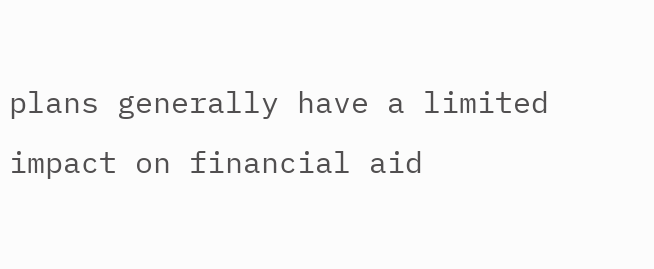plans generally have a limited impact on financial aid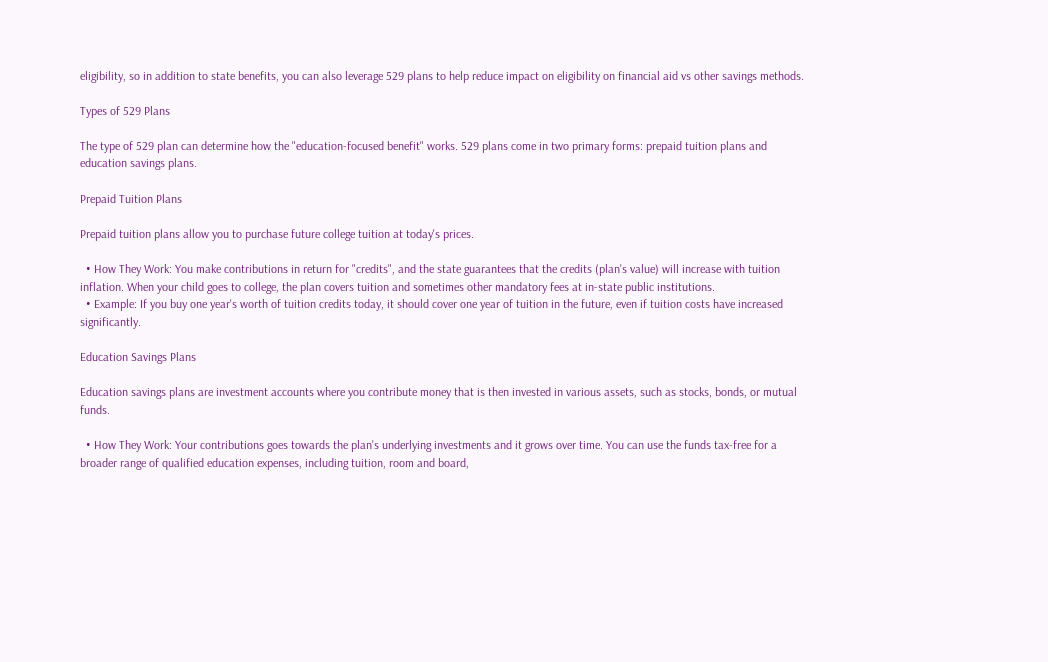eligibility, so in addition to state benefits, you can also leverage 529 plans to help reduce impact on eligibility on financial aid vs other savings methods.

Types of 529 Plans

The type of 529 plan can determine how the "education-focused benefit" works. 529 plans come in two primary forms: prepaid tuition plans and education savings plans.

Prepaid Tuition Plans

Prepaid tuition plans allow you to purchase future college tuition at today's prices.

  • How They Work: You make contributions in return for "credits", and the state guarantees that the credits (plan's value) will increase with tuition inflation. When your child goes to college, the plan covers tuition and sometimes other mandatory fees at in-state public institutions.
  • Example: If you buy one year's worth of tuition credits today, it should cover one year of tuition in the future, even if tuition costs have increased significantly.

Education Savings Plans

Education savings plans are investment accounts where you contribute money that is then invested in various assets, such as stocks, bonds, or mutual funds.

  • How They Work: Your contributions goes towards the plan's underlying investments and it grows over time. You can use the funds tax-free for a broader range of qualified education expenses, including tuition, room and board,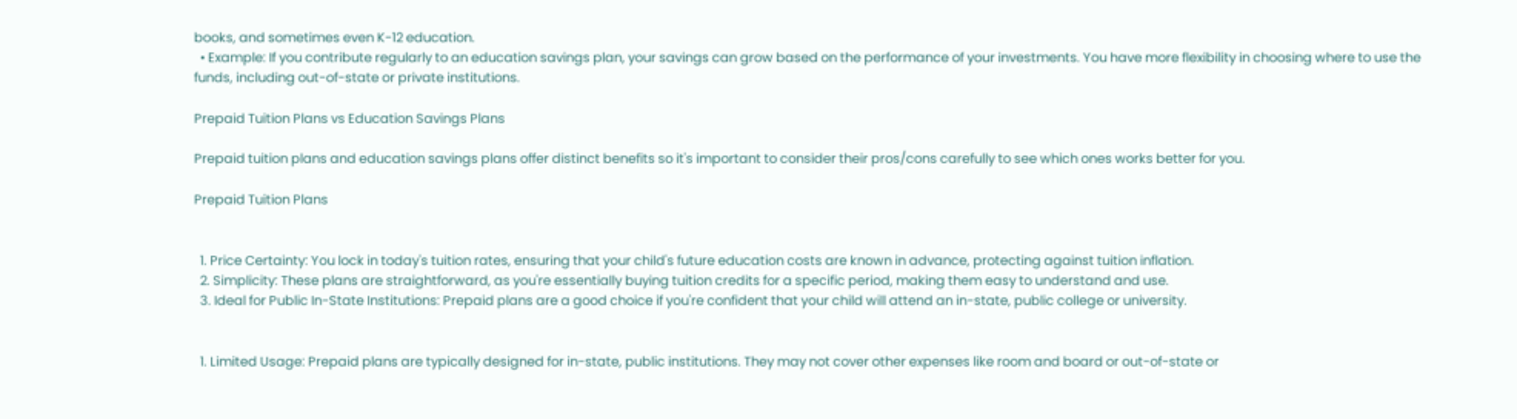books, and sometimes even K-12 education.
  • Example: If you contribute regularly to an education savings plan, your savings can grow based on the performance of your investments. You have more flexibility in choosing where to use the funds, including out-of-state or private institutions.

Prepaid Tuition Plans vs Education Savings Plans

Prepaid tuition plans and education savings plans offer distinct benefits so it's important to consider their pros/cons carefully to see which ones works better for you.

Prepaid Tuition Plans


  1. Price Certainty: You lock in today's tuition rates, ensuring that your child's future education costs are known in advance, protecting against tuition inflation.
  2. Simplicity: These plans are straightforward, as you're essentially buying tuition credits for a specific period, making them easy to understand and use.
  3. Ideal for Public In-State Institutions: Prepaid plans are a good choice if you're confident that your child will attend an in-state, public college or university.


  1. Limited Usage: Prepaid plans are typically designed for in-state, public institutions. They may not cover other expenses like room and board or out-of-state or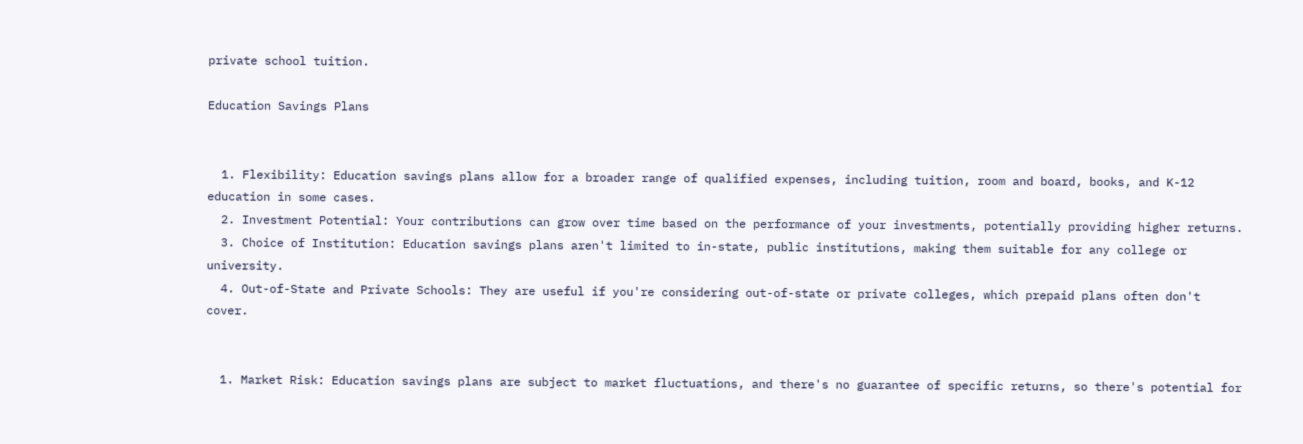private school tuition.

Education Savings Plans


  1. Flexibility: Education savings plans allow for a broader range of qualified expenses, including tuition, room and board, books, and K-12 education in some cases.
  2. Investment Potential: Your contributions can grow over time based on the performance of your investments, potentially providing higher returns.
  3. Choice of Institution: Education savings plans aren't limited to in-state, public institutions, making them suitable for any college or university.
  4. Out-of-State and Private Schools: They are useful if you're considering out-of-state or private colleges, which prepaid plans often don't cover.


  1. Market Risk: Education savings plans are subject to market fluctuations, and there's no guarantee of specific returns, so there's potential for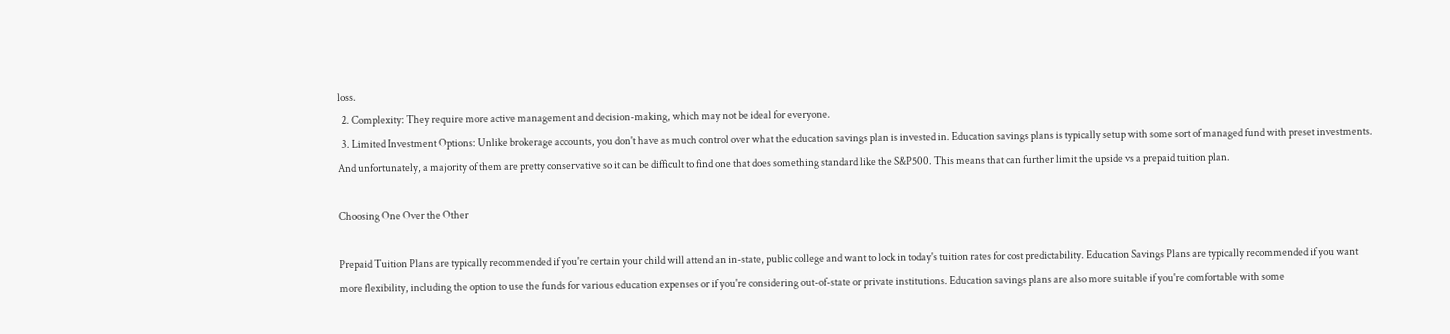loss.
  2. Complexity: They require more active management and decision-making, which may not be ideal for everyone.
  3. Limited Investment Options: Unlike brokerage accounts, you don't have as much control over what the education savings plan is invested in. Education savings plans is typically setup with some sort of managed fund with preset investments. And unfortunately, a majority of them are pretty conservative so it can be difficult to find one that does something standard like the S&P500. This means that can further limit the upside vs a prepaid tuition plan.

Choosing One Over the Other

Prepaid Tuition Plans are typically recommended if you're certain your child will attend an in-state, public college and want to lock in today's tuition rates for cost predictability. Education Savings Plans are typically recommended if you want more flexibility, including the option to use the funds for various education expenses or if you're considering out-of-state or private institutions. Education savings plans are also more suitable if you're comfortable with some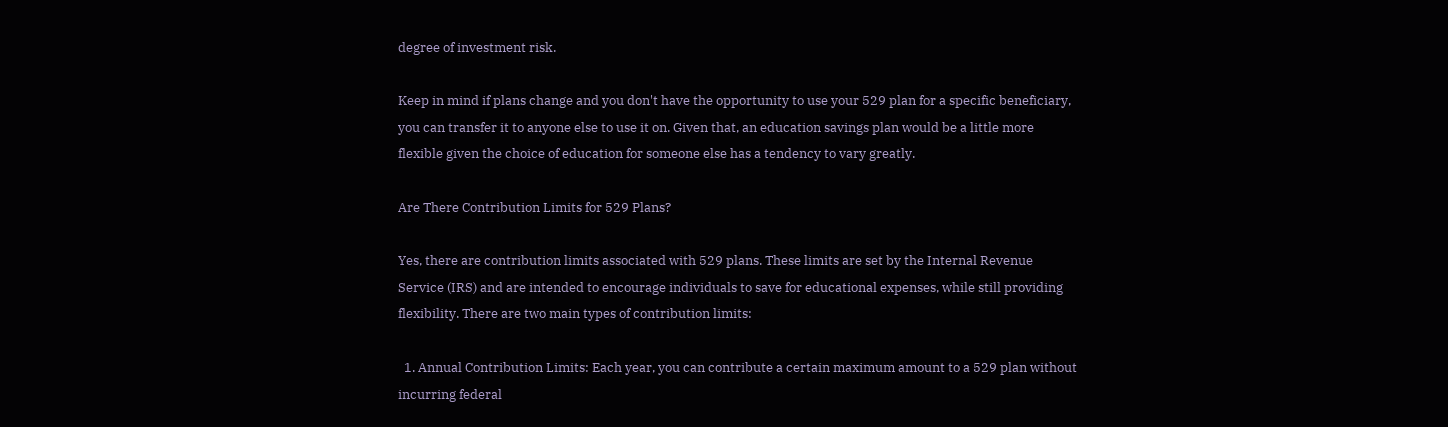degree of investment risk.

Keep in mind if plans change and you don't have the opportunity to use your 529 plan for a specific beneficiary, you can transfer it to anyone else to use it on. Given that, an education savings plan would be a little more flexible given the choice of education for someone else has a tendency to vary greatly.

Are There Contribution Limits for 529 Plans?

Yes, there are contribution limits associated with 529 plans. These limits are set by the Internal Revenue Service (IRS) and are intended to encourage individuals to save for educational expenses, while still providing flexibility. There are two main types of contribution limits:

  1. Annual Contribution Limits: Each year, you can contribute a certain maximum amount to a 529 plan without incurring federal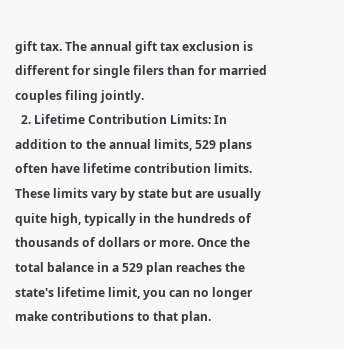gift tax. The annual gift tax exclusion is different for single filers than for married couples filing jointly.
  2. Lifetime Contribution Limits: In addition to the annual limits, 529 plans often have lifetime contribution limits. These limits vary by state but are usually quite high, typically in the hundreds of thousands of dollars or more. Once the total balance in a 529 plan reaches the state's lifetime limit, you can no longer make contributions to that plan.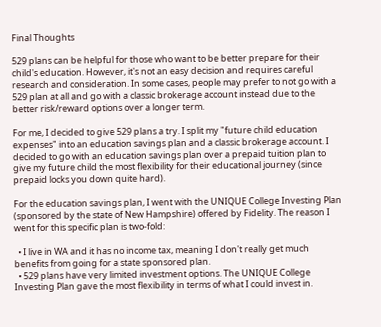Final Thoughts

529 plans can be helpful for those who want to be better prepare for their child's education. However, it's not an easy decision and requires careful research and consideration. In some cases, people may prefer to not go with a 529 plan at all and go with a classic brokerage account instead due to the better risk/reward options over a longer term.

For me, I decided to give 529 plans a try. I split my "future child education expenses" into an education savings plan and a classic brokerage account. I decided to go with an education savings plan over a prepaid tuition plan to give my future child the most flexibility for their educational journey (since prepaid locks you down quite hard).

For the education savings plan, I went with the UNIQUE College Investing Plan (sponsored by the state of New Hampshire) offered by Fidelity. The reason I went for this specific plan is two-fold:

  • I live in WA and it has no income tax, meaning I don't really get much benefits from going for a state sponsored plan.
  • 529 plans have very limited investment options. The UNIQUE College Investing Plan gave the most flexibility in terms of what I could invest in.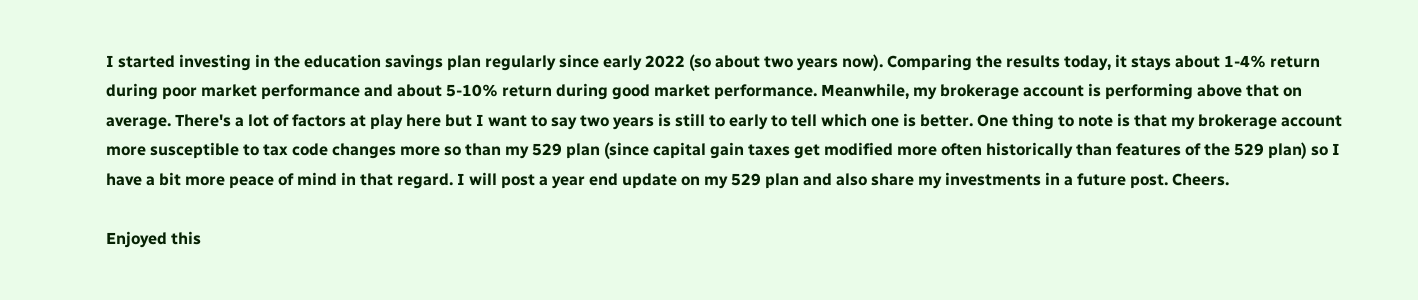I started investing in the education savings plan regularly since early 2022 (so about two years now). Comparing the results today, it stays about 1-4% return during poor market performance and about 5-10% return during good market performance. Meanwhile, my brokerage account is performing above that on average. There's a lot of factors at play here but I want to say two years is still to early to tell which one is better. One thing to note is that my brokerage account more susceptible to tax code changes more so than my 529 plan (since capital gain taxes get modified more often historically than features of the 529 plan) so I have a bit more peace of mind in that regard. I will post a year end update on my 529 plan and also share my investments in a future post. Cheers.

Enjoyed this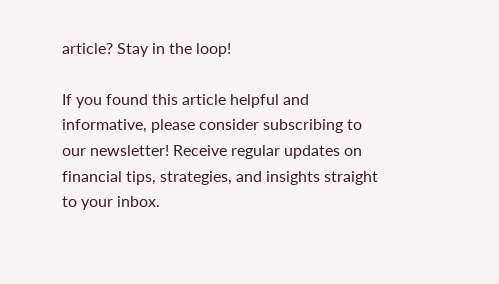article? Stay in the loop!

If you found this article helpful and informative, please consider subscribing to our newsletter! Receive regular updates on financial tips, strategies, and insights straight to your inbox.